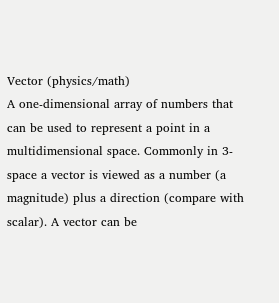Vector (physics/math)
A one-dimensional array of numbers that can be used to represent a point in a multidimensional space. Commonly in 3-space a vector is viewed as a number (a magnitude) plus a direction (compare with scalar). A vector can be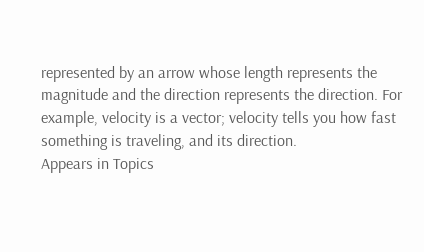represented by an arrow whose length represents the magnitude and the direction represents the direction. For example, velocity is a vector; velocity tells you how fast something is traveling, and its direction.
Appears in Topics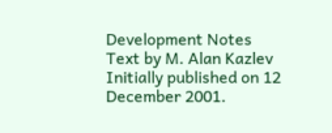Development Notes
Text by M. Alan Kazlev
Initially published on 12 December 2001.